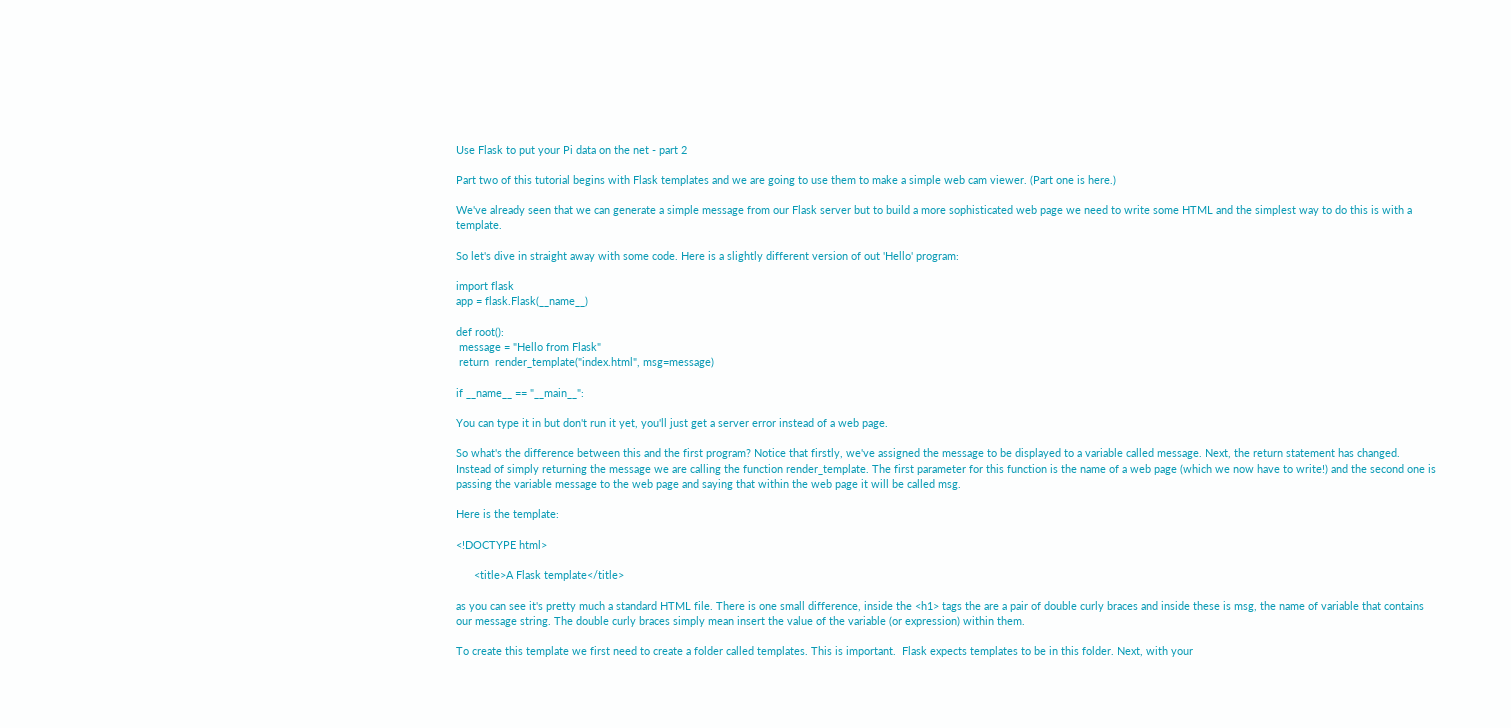Use Flask to put your Pi data on the net - part 2

Part two of this tutorial begins with Flask templates and we are going to use them to make a simple web cam viewer. (Part one is here.)

We've already seen that we can generate a simple message from our Flask server but to build a more sophisticated web page we need to write some HTML and the simplest way to do this is with a template.

So let's dive in straight away with some code. Here is a slightly different version of out 'Hello' program:

import flask
app = flask.Flask(__name__)

def root():
 message = "Hello from Flask"
 return  render_template("index.html", msg=message)

if __name__ == "__main__":

You can type it in but don't run it yet, you'll just get a server error instead of a web page.

So what's the difference between this and the first program? Notice that firstly, we've assigned the message to be displayed to a variable called message. Next, the return statement has changed. Instead of simply returning the message we are calling the function render_template. The first parameter for this function is the name of a web page (which we now have to write!) and the second one is passing the variable message to the web page and saying that within the web page it will be called msg.

Here is the template:

<!DOCTYPE html>

      <title>A Flask template</title>

as you can see it's pretty much a standard HTML file. There is one small difference, inside the <h1> tags the are a pair of double curly braces and inside these is msg, the name of variable that contains our message string. The double curly braces simply mean insert the value of the variable (or expression) within them.

To create this template we first need to create a folder called templates. This is important.  Flask expects templates to be in this folder. Next, with your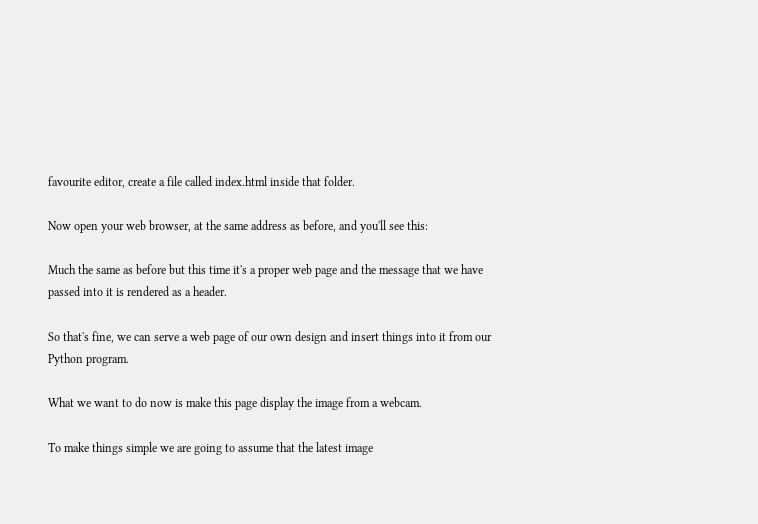favourite editor, create a file called index.html inside that folder.

Now open your web browser, at the same address as before, and you'll see this:

Much the same as before but this time it's a proper web page and the message that we have passed into it is rendered as a header.

So that's fine, we can serve a web page of our own design and insert things into it from our Python program.

What we want to do now is make this page display the image from a webcam.

To make things simple we are going to assume that the latest image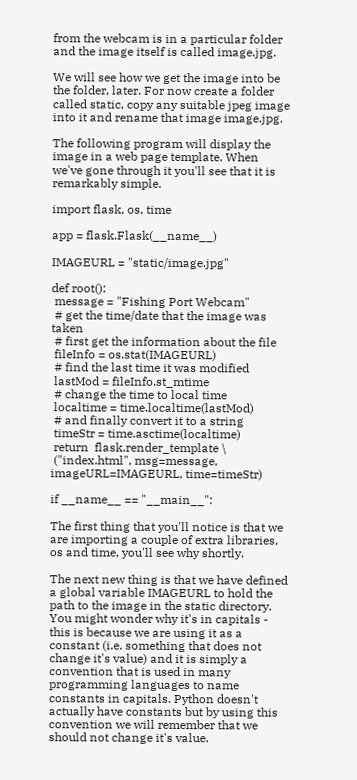from the webcam is in a particular folder and the image itself is called image.jpg.

We will see how we get the image into be the folder, later. For now create a folder called static, copy any suitable jpeg image into it and rename that image image.jpg.

The following program will display the image in a web page template. When we've gone through it you'll see that it is remarkably simple.

import flask, os, time

app = flask.Flask(__name__)

IMAGEURL = "static/image.jpg"

def root():
 message = "Fishing Port Webcam"
 # get the time/date that the image was taken
 # first get the information about the file
 fileInfo = os.stat(IMAGEURL)
 # find the last time it was modified
 lastMod = fileInfo.st_mtime
 # change the time to local time
 localtime = time.localtime(lastMod)
 # and finally convert it to a string
 timeStr = time.asctime(localtime)
 return  flask.render_template \
 ("index.html", msg=message, imageURL=IMAGEURL, time=timeStr)

if __name__ == "__main__":

The first thing that you'll notice is that we are importing a couple of extra libraries, os and time, you'll see why shortly.

The next new thing is that we have defined a global variable IMAGEURL to hold the path to the image in the static directory. You might wonder why it's in capitals - this is because we are using it as a constant (i.e. something that does not change it's value) and it is simply a convention that is used in many programming languages to name constants in capitals. Python doesn't actually have constants but by using this convention we will remember that we should not change it's value.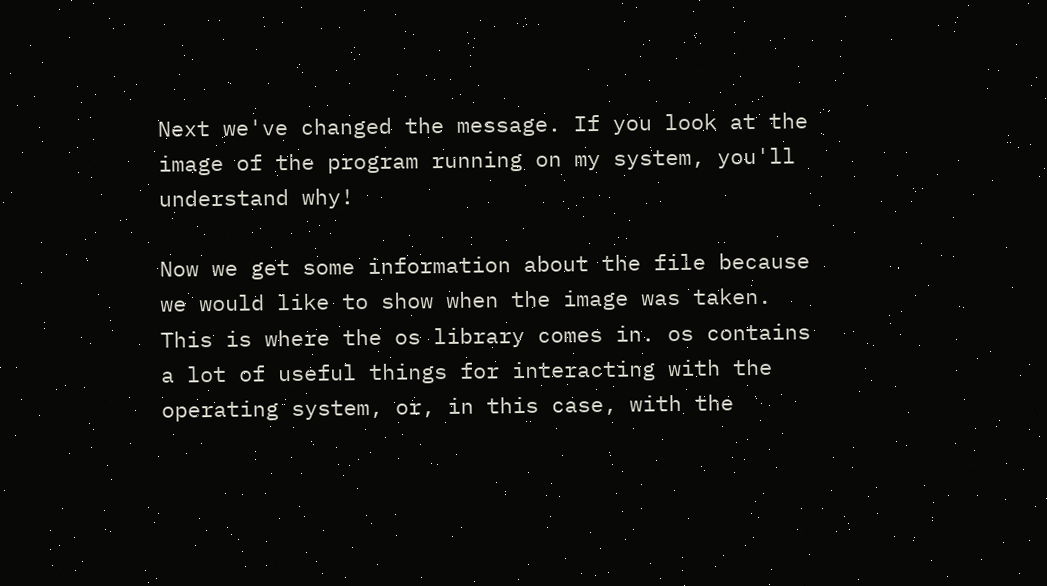Next we've changed the message. If you look at the image of the program running on my system, you'll understand why!

Now we get some information about the file because we would like to show when the image was taken. This is where the os library comes in. os contains a lot of useful things for interacting with the operating system, or, in this case, with the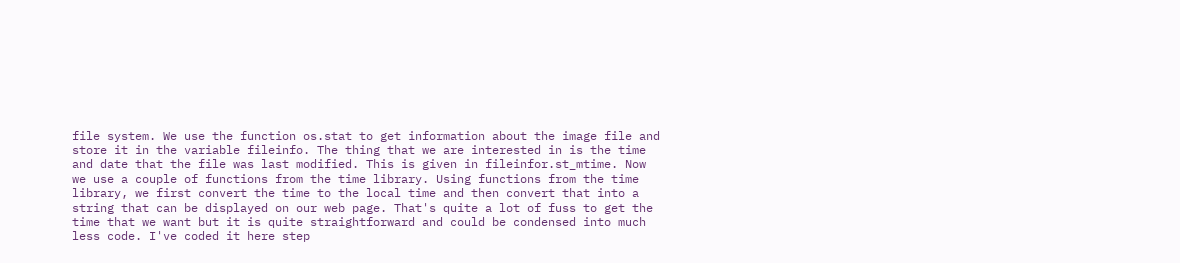file system. We use the function os.stat to get information about the image file and store it in the variable fileinfo. The thing that we are interested in is the time and date that the file was last modified. This is given in fileinfor.st_mtime. Now we use a couple of functions from the time library. Using functions from the time library, we first convert the time to the local time and then convert that into a string that can be displayed on our web page. That's quite a lot of fuss to get the time that we want but it is quite straightforward and could be condensed into much less code. I've coded it here step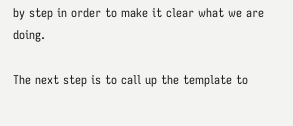by step in order to make it clear what we are doing.

The next step is to call up the template to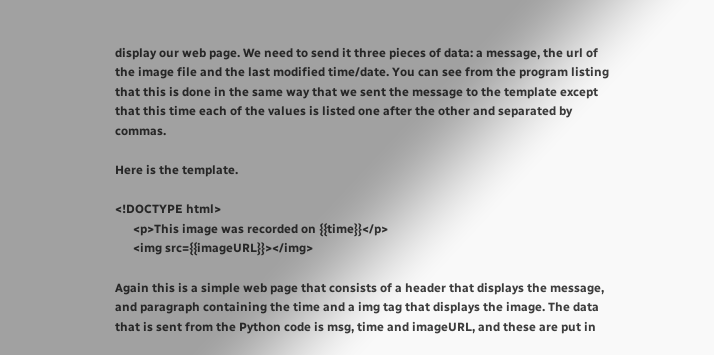display our web page. We need to send it three pieces of data: a message, the url of the image file and the last modified time/date. You can see from the program listing that this is done in the same way that we sent the message to the template except that this time each of the values is listed one after the other and separated by commas.

Here is the template.

<!DOCTYPE html>
      <p>This image was recorded on {{time}}</p>
      <img src={{imageURL}}></img>

Again this is a simple web page that consists of a header that displays the message, and paragraph containing the time and a img tag that displays the image. The data that is sent from the Python code is msg, time and imageURL, and these are put in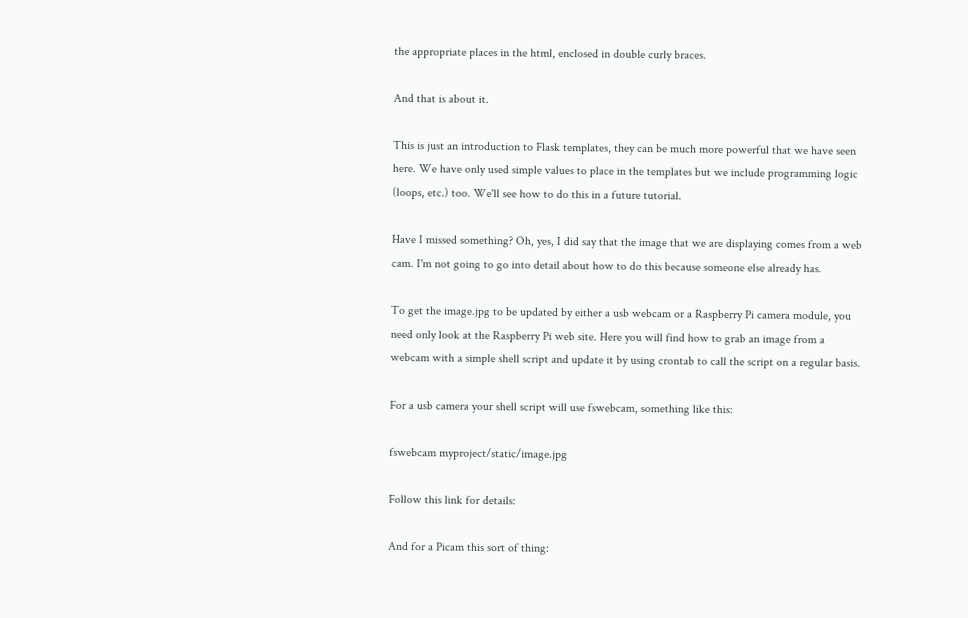the appropriate places in the html, enclosed in double curly braces.

And that is about it.

This is just an introduction to Flask templates, they can be much more powerful that we have seen here. We have only used simple values to place in the templates but we include programming logic (loops, etc.) too. We'll see how to do this in a future tutorial.

Have I missed something? Oh, yes, I did say that the image that we are displaying comes from a web cam. I'm not going to go into detail about how to do this because someone else already has.

To get the image.jpg to be updated by either a usb webcam or a Raspberry Pi camera module, you need only look at the Raspberry Pi web site. Here you will find how to grab an image from a webcam with a simple shell script and update it by using crontab to call the script on a regular basis.

For a usb camera your shell script will use fswebcam, something like this:

fswebcam myproject/static/image.jpg

Follow this link for details:

And for a Picam this sort of thing: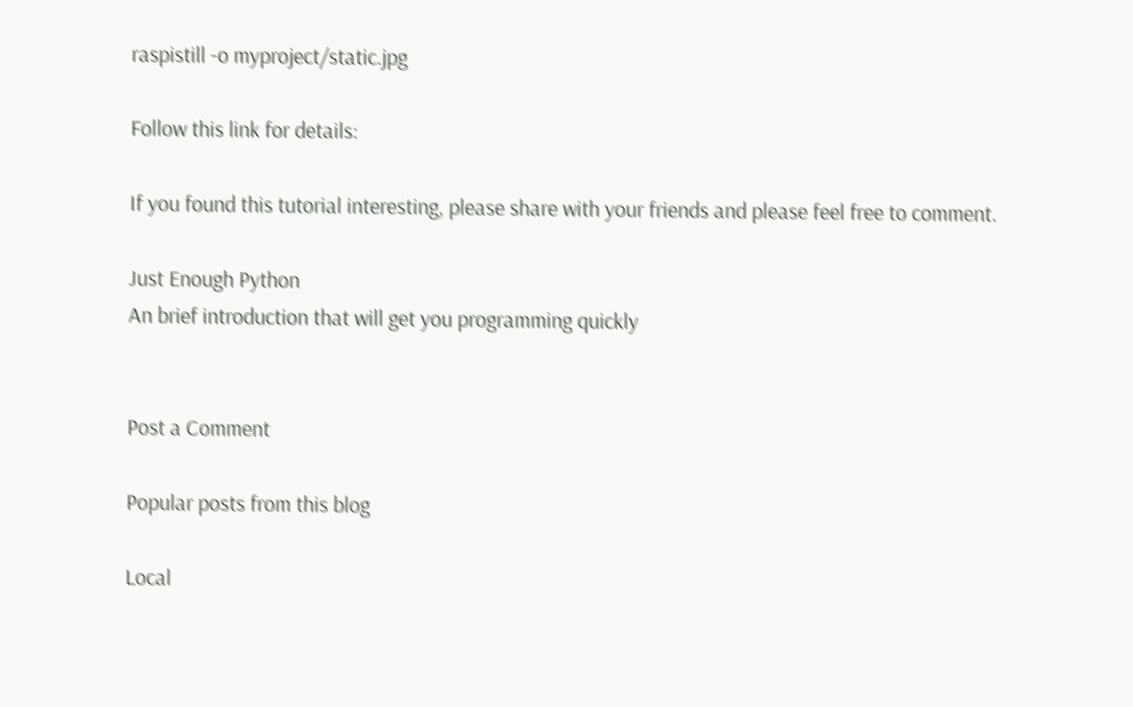raspistill -o myproject/static.jpg

Follow this link for details:

If you found this tutorial interesting, please share with your friends and please feel free to comment.

Just Enough Python
An brief introduction that will get you programming quickly


Post a Comment

Popular posts from this blog

Local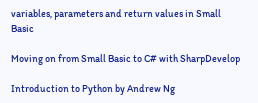variables, parameters and return values in Small Basic

Moving on from Small Basic to C# with SharpDevelop

Introduction to Python by Andrew Ng